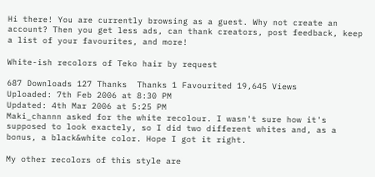Hi there! You are currently browsing as a guest. Why not create an account? Then you get less ads, can thank creators, post feedback, keep a list of your favourites, and more!

White-ish recolors of Teko hair by request

687 Downloads 127 Thanks  Thanks 1 Favourited 19,645 Views
Uploaded: 7th Feb 2006 at 8:30 PM
Updated: 4th Mar 2006 at 5:25 PM
Maki_channn asked for the white recolour. I wasn't sure how it's supposed to look exactely, so I did two different whites and, as a bonus, a black&white color. Hope I got it right.

My other recolors of this style are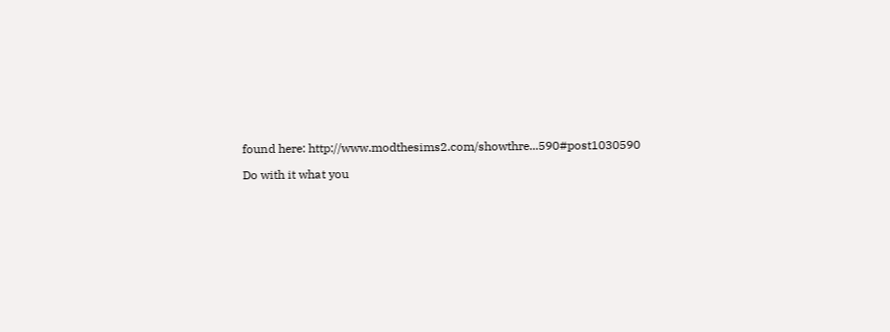found here: http://www.modthesims2.com/showthre...590#post1030590

Do with it what you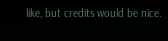like, but credits would be nice.